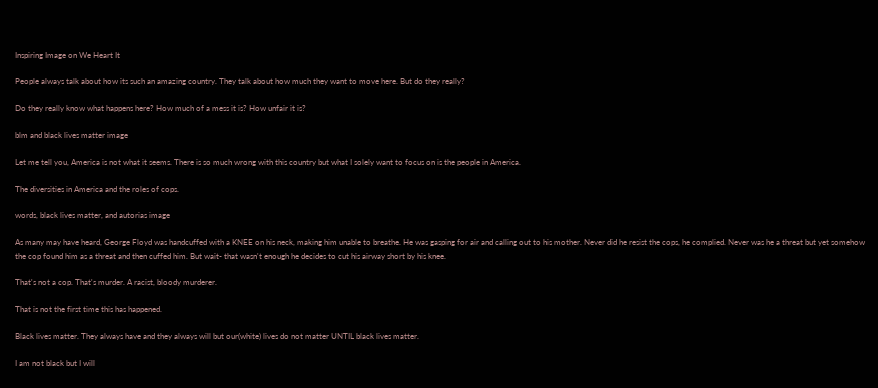Inspiring Image on We Heart It

People always talk about how its such an amazing country. They talk about how much they want to move here. But do they really?

Do they really know what happens here? How much of a mess it is? How unfair it is?

blm and black lives matter image

Let me tell you, America is not what it seems. There is so much wrong with this country but what I solely want to focus on is the people in America.

The diversities in America and the roles of cops.

words, black lives matter, and autorias image

As many may have heard, George Floyd was handcuffed with a KNEE on his neck, making him unable to breathe. He was gasping for air and calling out to his mother. Never did he resist the cops, he complied. Never was he a threat but yet somehow the cop found him as a threat and then cuffed him. But wait- that wasn't enough he decides to cut his airway short by his knee.

That's not a cop. That's murder. A racist, bloody murderer.

That is not the first time this has happened.

Black lives matter. They always have and they always will but our(white) lives do not matter UNTIL black lives matter.

I am not black but I will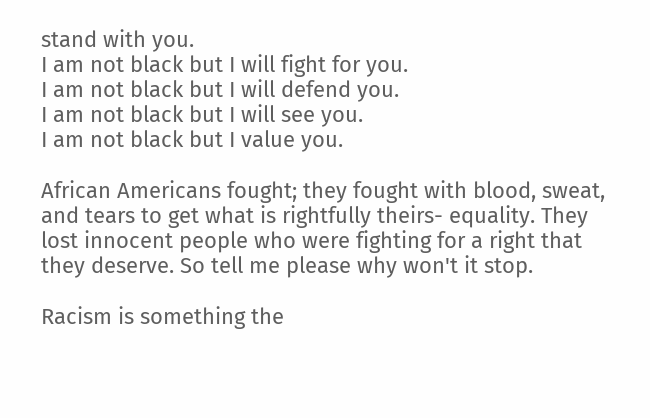stand with you.
I am not black but I will fight for you.
I am not black but I will defend you.
I am not black but I will see you.
I am not black but I value you.

African Americans fought; they fought with blood, sweat, and tears to get what is rightfully theirs- equality. They lost innocent people who were fighting for a right that they deserve. So tell me please why won't it stop.

Racism is something the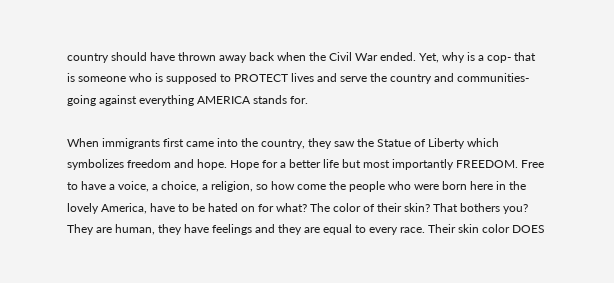country should have thrown away back when the Civil War ended. Yet, why is a cop- that is someone who is supposed to PROTECT lives and serve the country and communities- going against everything AMERICA stands for.

When immigrants first came into the country, they saw the Statue of Liberty which symbolizes freedom and hope. Hope for a better life but most importantly FREEDOM. Free to have a voice, a choice, a religion, so how come the people who were born here in the lovely America, have to be hated on for what? The color of their skin? That bothers you? They are human, they have feelings and they are equal to every race. Their skin color DOES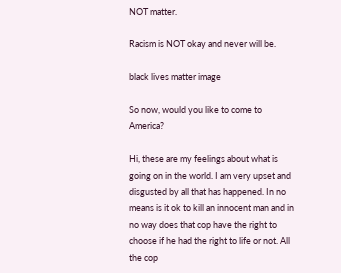NOT matter.

Racism is NOT okay and never will be.

black lives matter image

So now, would you like to come to America?

Hi, these are my feelings about what is going on in the world. I am very upset and disgusted by all that has happened. In no means is it ok to kill an innocent man and in no way does that cop have the right to choose if he had the right to life or not. All the cop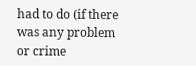had to do (if there was any problem or crime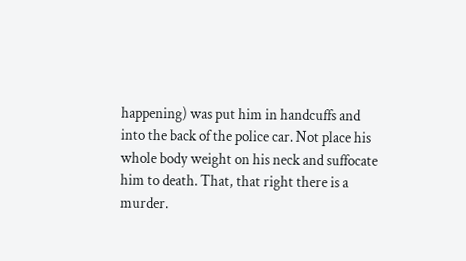happening) was put him in handcuffs and into the back of the police car. Not place his whole body weight on his neck and suffocate him to death. That, that right there is a murder.